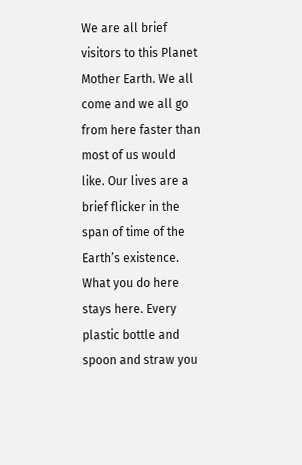We are all brief visitors to this Planet Mother Earth. We all come and we all go from here faster than most of us would like. Our lives are a brief flicker in the span of time of the Earth’s existence. What you do here stays here. Every plastic bottle and spoon and straw you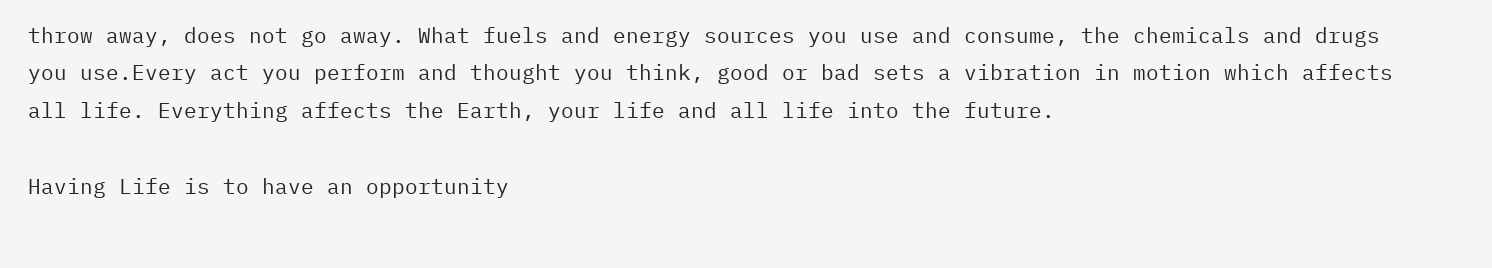throw away, does not go away. What fuels and energy sources you use and consume, the chemicals and drugs you use.Every act you perform and thought you think, good or bad sets a vibration in motion which affects all life. Everything affects the Earth, your life and all life into the future.

Having Life is to have an opportunity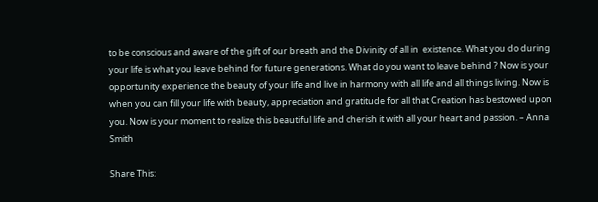to be conscious and aware of the gift of our breath and the Divinity of all in  existence. What you do during your life is what you leave behind for future generations. What do you want to leave behind ? Now is your opportunity experience the beauty of your life and live in harmony with all life and all things living. Now is when you can fill your life with beauty, appreciation and gratitude for all that Creation has bestowed upon you. Now is your moment to realize this beautiful life and cherish it with all your heart and passion. – Anna Smith

Share This: